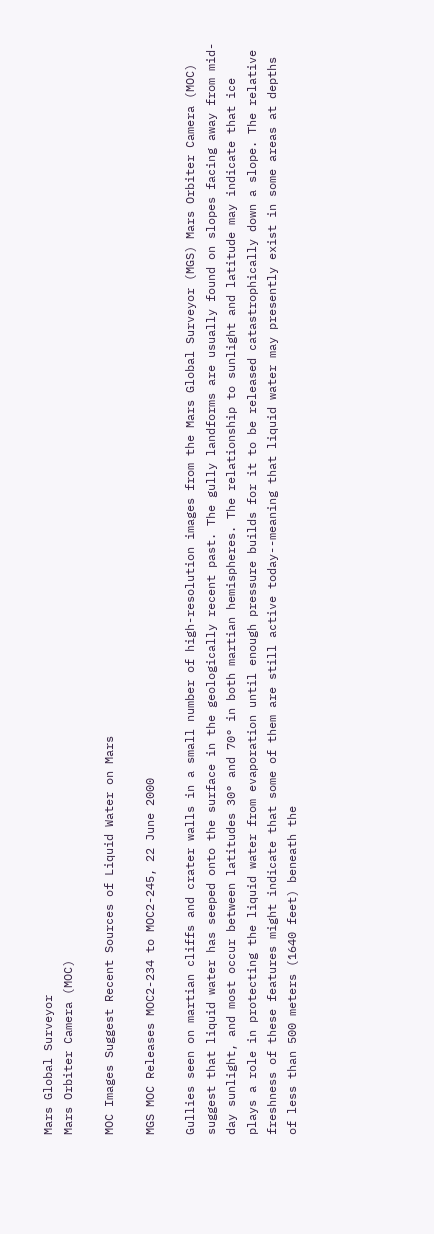Mars Global Surveyor
Mars Orbiter Camera (MOC)

MOC Images Suggest Recent Sources of Liquid Water on Mars

MGS MOC Releases MOC2-234 to MOC2-245, 22 June 2000

Gullies seen on martian cliffs and crater walls in a small number of high-resolution images from the Mars Global Surveyor (MGS) Mars Orbiter Camera (MOC) suggest that liquid water has seeped onto the surface in the geologically recent past. The gully landforms are usually found on slopes facing away from mid-day sunlight, and most occur between latitudes 30° and 70° in both martian hemispheres. The relationship to sunlight and latitude may indicate that ice plays a role in protecting the liquid water from evaporation until enough pressure builds for it to be released catastrophically down a slope. The relative freshness of these features might indicate that some of them are still active today--meaning that liquid water may presently exist in some areas at depths of less than 500 meters (1640 feet) beneath the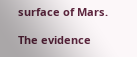surface of Mars.

The evidence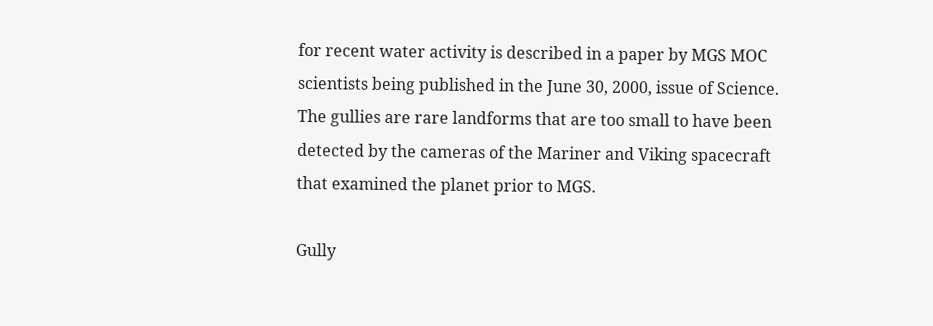for recent water activity is described in a paper by MGS MOC scientists being published in the June 30, 2000, issue of Science. The gullies are rare landforms that are too small to have been detected by the cameras of the Mariner and Viking spacecraft that examined the planet prior to MGS.

Gully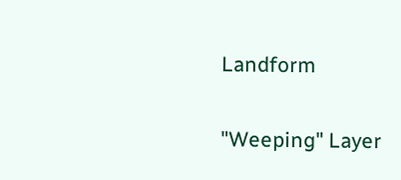Landform

"Weeping" Layer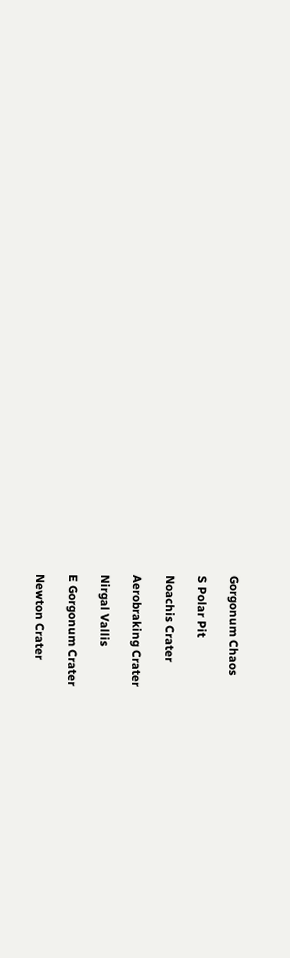Gorgonum Chaos

S Polar Pit

Noachis Crater

Aerobraking Crater

Nirgal Vallis

E Gorgonum Crater

Newton Crater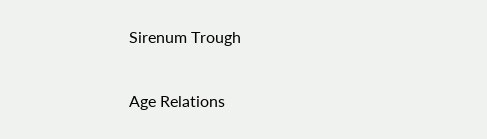Sirenum Trough

Age Relations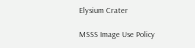Elysium Crater

MSSS Image Use Policy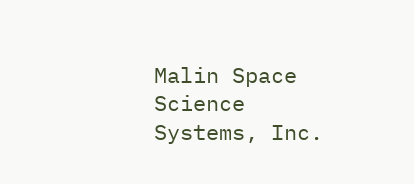Malin Space Science Systems, Inc.